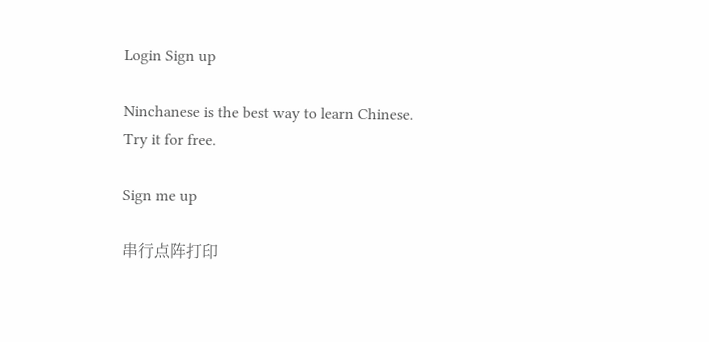Login Sign up

Ninchanese is the best way to learn Chinese.
Try it for free.

Sign me up

串行点阵打印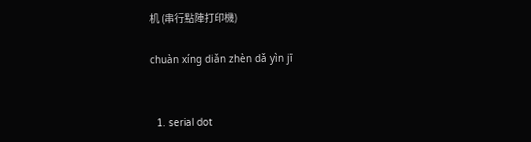机 (串行點陣打印機)

chuàn xíng diǎn zhèn dǎ yìn jī


  1. serial dot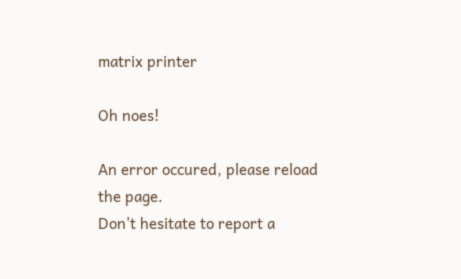matrix printer

Oh noes!

An error occured, please reload the page.
Don't hesitate to report a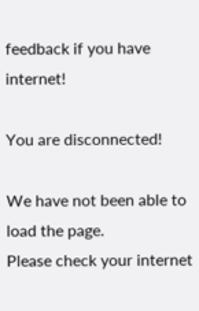feedback if you have internet!

You are disconnected!

We have not been able to load the page.
Please check your internet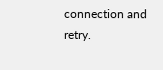connection and retry.